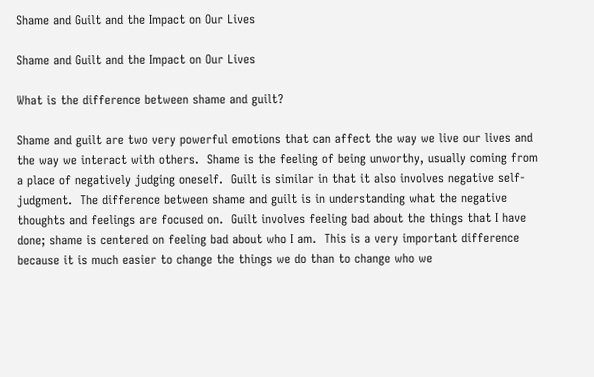Shame and Guilt and the Impact on Our Lives

Shame and Guilt and the Impact on Our Lives

What is the difference between shame and guilt?

Shame and guilt are two very powerful emotions that can affect the way we live our lives and the way we interact with others.  Shame is the feeling of being unworthy, usually coming from a place of negatively judging oneself.  Guilt is similar in that it also involves negative self-judgment.  The difference between shame and guilt is in understanding what the negative thoughts and feelings are focused on.  Guilt involves feeling bad about the things that I have done; shame is centered on feeling bad about who I am.  This is a very important difference because it is much easier to change the things we do than to change who we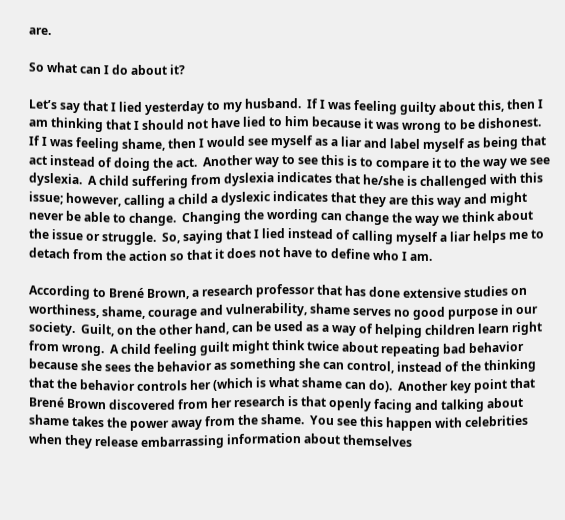are.

So what can I do about it?

Let’s say that I lied yesterday to my husband.  If I was feeling guilty about this, then I am thinking that I should not have lied to him because it was wrong to be dishonest.  If I was feeling shame, then I would see myself as a liar and label myself as being that act instead of doing the act.  Another way to see this is to compare it to the way we see dyslexia.  A child suffering from dyslexia indicates that he/she is challenged with this issue; however, calling a child a dyslexic indicates that they are this way and might never be able to change.  Changing the wording can change the way we think about the issue or struggle.  So, saying that I lied instead of calling myself a liar helps me to detach from the action so that it does not have to define who I am.

According to Brené Brown, a research professor that has done extensive studies on worthiness, shame, courage and vulnerability, shame serves no good purpose in our society.  Guilt, on the other hand, can be used as a way of helping children learn right from wrong.  A child feeling guilt might think twice about repeating bad behavior because she sees the behavior as something she can control, instead of the thinking that the behavior controls her (which is what shame can do).  Another key point that Brené Brown discovered from her research is that openly facing and talking about shame takes the power away from the shame.  You see this happen with celebrities when they release embarrassing information about themselves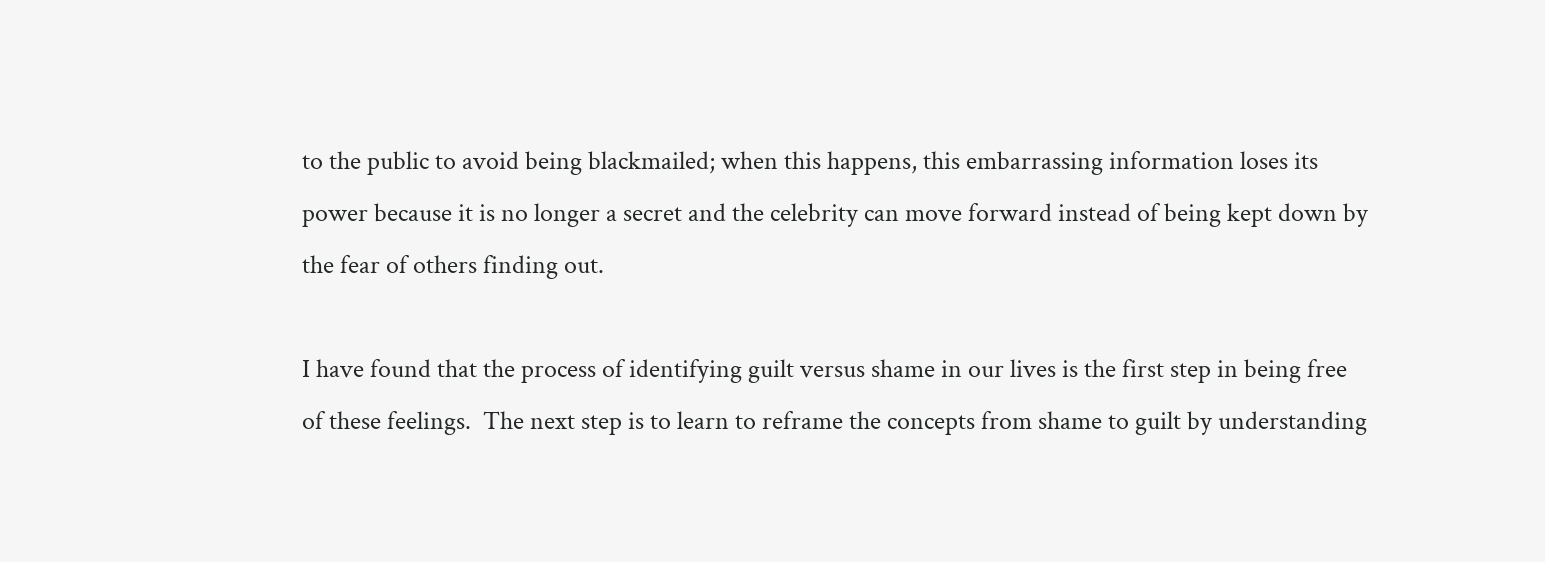to the public to avoid being blackmailed; when this happens, this embarrassing information loses its power because it is no longer a secret and the celebrity can move forward instead of being kept down by the fear of others finding out.

I have found that the process of identifying guilt versus shame in our lives is the first step in being free of these feelings.  The next step is to learn to reframe the concepts from shame to guilt by understanding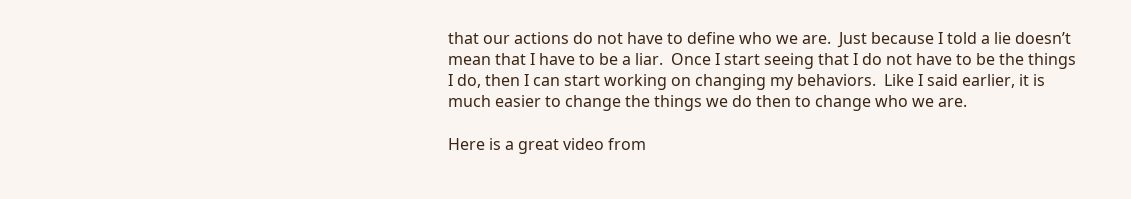that our actions do not have to define who we are.  Just because I told a lie doesn’t mean that I have to be a liar.  Once I start seeing that I do not have to be the things I do, then I can start working on changing my behaviors.  Like I said earlier, it is much easier to change the things we do then to change who we are.

Here is a great video from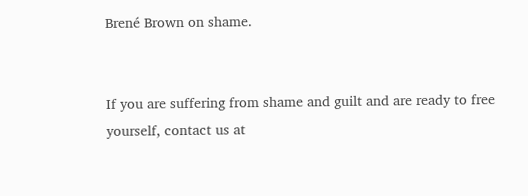Brené Brown on shame.


If you are suffering from shame and guilt and are ready to free yourself, contact us at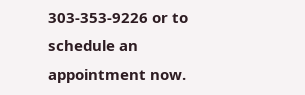303-353-9226 or to schedule an appointment now.